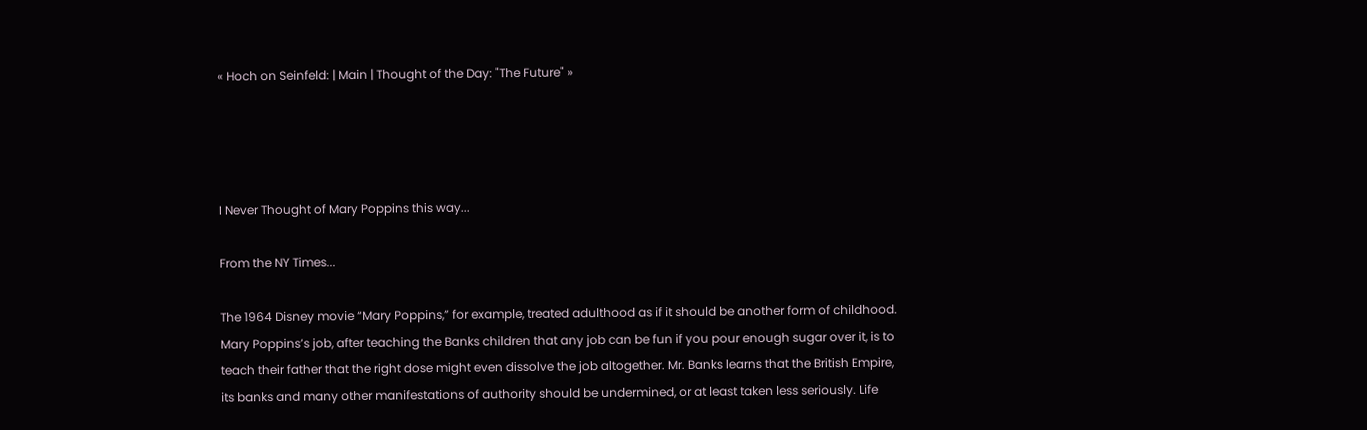« Hoch on Seinfeld: | Main | Thought of the Day: "The Future" »




I Never Thought of Mary Poppins this way...

From the NY Times...

The 1964 Disney movie “Mary Poppins,” for example, treated adulthood as if it should be another form of childhood. Mary Poppins’s job, after teaching the Banks children that any job can be fun if you pour enough sugar over it, is to teach their father that the right dose might even dissolve the job altogether. Mr. Banks learns that the British Empire, its banks and many other manifestations of authority should be undermined, or at least taken less seriously. Life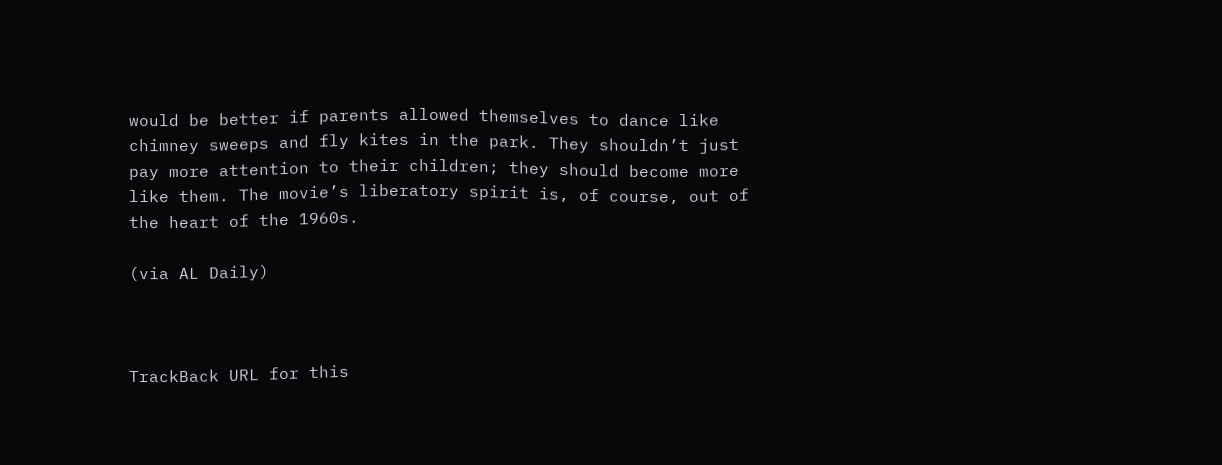would be better if parents allowed themselves to dance like chimney sweeps and fly kites in the park. They shouldn’t just pay more attention to their children; they should become more like them. The movie’s liberatory spirit is, of course, out of the heart of the 1960s.

(via AL Daily)



TrackBack URL for this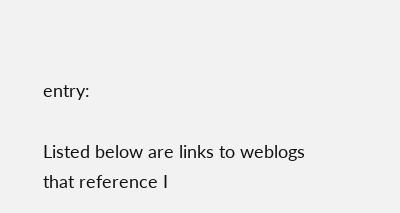entry:

Listed below are links to weblogs that reference I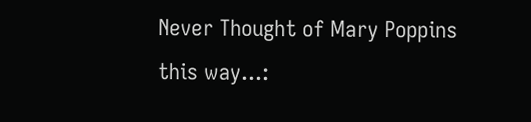Never Thought of Mary Poppins this way...: